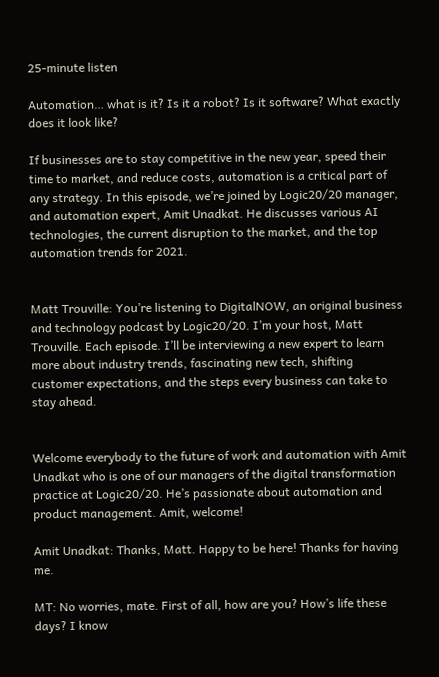25-minute listen

Automation… what is it? Is it a robot? Is it software? What exactly does it look like?

If businesses are to stay competitive in the new year, speed their time to market, and reduce costs, automation is a critical part of any strategy. In this episode, we’re joined by Logic20/20 manager, and automation expert, Amit Unadkat. He discusses various AI technologies, the current disruption to the market, and the top automation trends for 2021.


Matt Trouville: You’re listening to DigitalNOW, an original business and technology podcast by Logic20/20. I’m your host, Matt Trouville. Each episode. I’ll be interviewing a new expert to learn more about industry trends, fascinating new tech, shifting customer expectations, and the steps every business can take to stay ahead.


Welcome everybody to the future of work and automation with Amit Unadkat who is one of our managers of the digital transformation practice at Logic20/20. He’s passionate about automation and product management. Amit, welcome!

Amit Unadkat: Thanks, Matt. Happy to be here! Thanks for having me.

MT: No worries, mate. First of all, how are you? How’s life these days? I know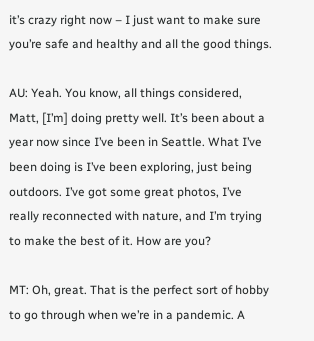it’s crazy right now – I just want to make sure you’re safe and healthy and all the good things.

AU: Yeah. You know, all things considered, Matt, [I’m] doing pretty well. It’s been about a year now since I’ve been in Seattle. What I’ve been doing is I’ve been exploring, just being outdoors. I’ve got some great photos, I’ve really reconnected with nature, and I’m trying to make the best of it. How are you?

MT: Oh, great. That is the perfect sort of hobby to go through when we’re in a pandemic. A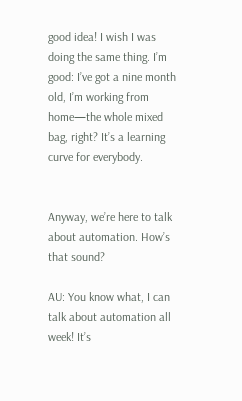good idea! I wish I was doing the same thing. I’m good: I’ve got a nine month old, I’m working from home—the whole mixed bag, right? It’s a learning curve for everybody.


Anyway, we’re here to talk about automation. How’s that sound?

AU: You know what, I can talk about automation all week! It’s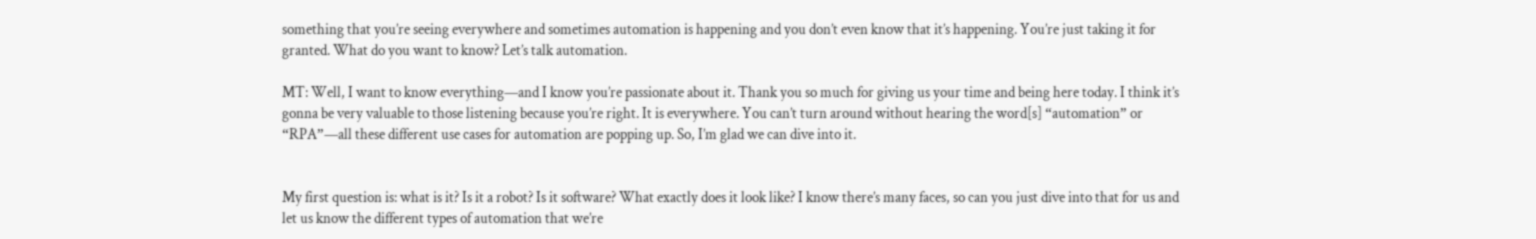something that you’re seeing everywhere and sometimes automation is happening and you don’t even know that it’s happening. You’re just taking it for granted. What do you want to know? Let’s talk automation.

MT: Well, I want to know everything—and I know you’re passionate about it. Thank you so much for giving us your time and being here today. I think it’s gonna be very valuable to those listening because you’re right. It is everywhere. You can’t turn around without hearing the word[s] “automation” or “RPA”—all these different use cases for automation are popping up. So, I’m glad we can dive into it.


My first question is: what is it? Is it a robot? Is it software? What exactly does it look like? I know there’s many faces, so can you just dive into that for us and let us know the different types of automation that we’re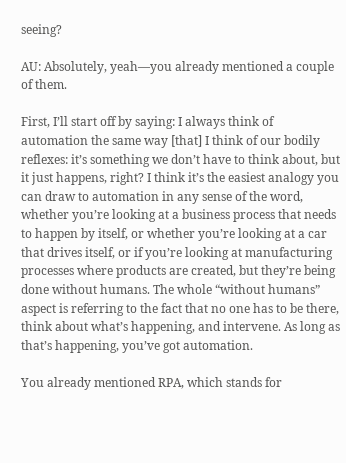seeing?

AU: Absolutely, yeah—you already mentioned a couple of them.

First, I’ll start off by saying: I always think of automation the same way [that] I think of our bodily reflexes: it’s something we don’t have to think about, but it just happens, right? I think it’s the easiest analogy you can draw to automation in any sense of the word, whether you’re looking at a business process that needs to happen by itself, or whether you’re looking at a car that drives itself, or if you’re looking at manufacturing processes where products are created, but they’re being done without humans. The whole “without humans” aspect is referring to the fact that no one has to be there, think about what’s happening, and intervene. As long as that’s happening, you’ve got automation.

You already mentioned RPA, which stands for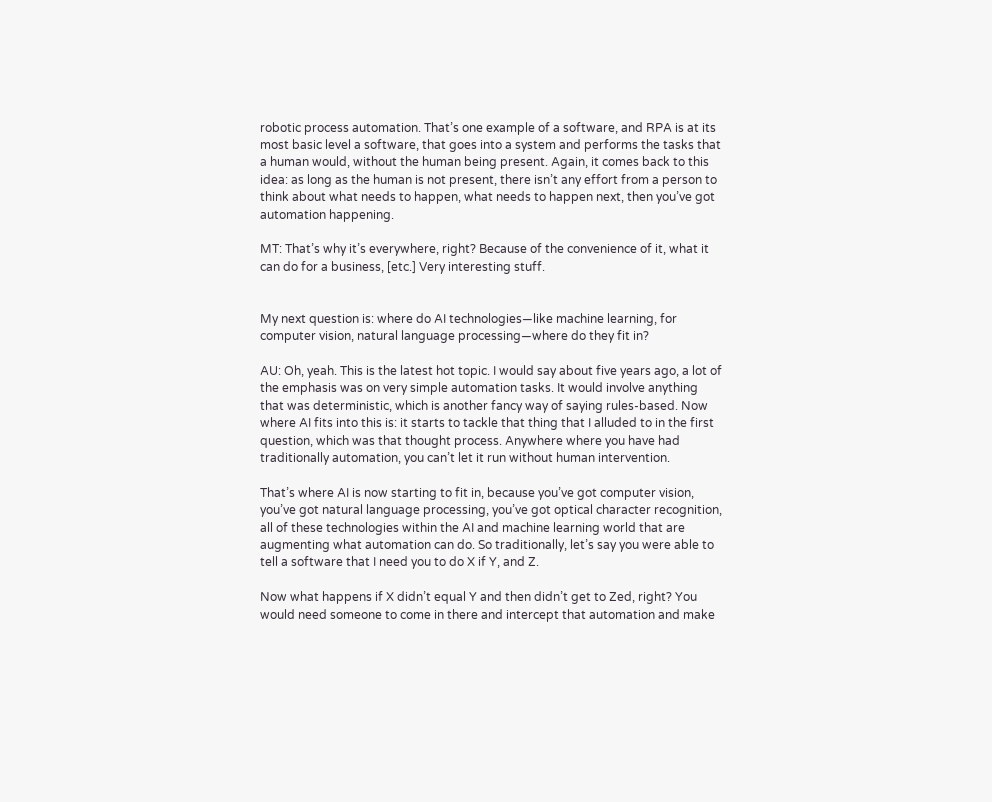robotic process automation. That’s one example of a software, and RPA is at its most basic level a software, that goes into a system and performs the tasks that a human would, without the human being present. Again, it comes back to this idea: as long as the human is not present, there isn’t any effort from a person to think about what needs to happen, what needs to happen next, then you’ve got automation happening.

MT: That’s why it’s everywhere, right? Because of the convenience of it, what it can do for a business, [etc.] Very interesting stuff.


My next question is: where do AI technologies—like machine learning, for computer vision, natural language processing—where do they fit in?

AU: Oh, yeah. This is the latest hot topic. I would say about five years ago, a lot of the emphasis was on very simple automation tasks. It would involve anything that was deterministic, which is another fancy way of saying rules-based. Now where AI fits into this is: it starts to tackle that thing that I alluded to in the first question, which was that thought process. Anywhere where you have had traditionally automation, you can’t let it run without human intervention.

That’s where AI is now starting to fit in, because you’ve got computer vision, you’ve got natural language processing, you’ve got optical character recognition, all of these technologies within the AI and machine learning world that are augmenting what automation can do. So traditionally, let’s say you were able to tell a software that I need you to do X if Y, and Z.

Now what happens if X didn’t equal Y and then didn’t get to Zed, right? You would need someone to come in there and intercept that automation and make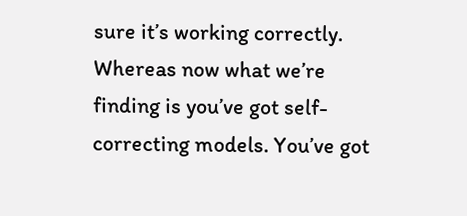sure it’s working correctly. Whereas now what we’re finding is you’ve got self-correcting models. You’ve got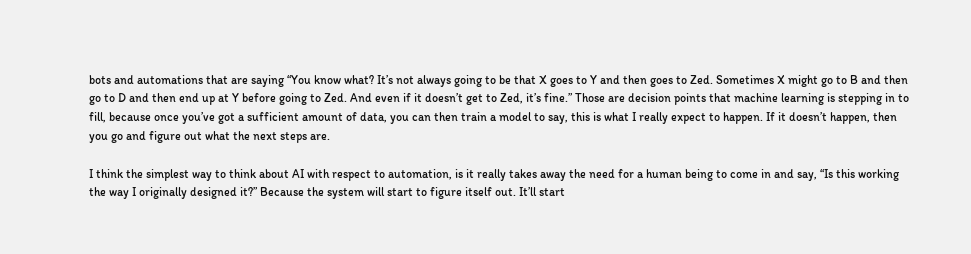bots and automations that are saying “You know what? It’s not always going to be that X goes to Y and then goes to Zed. Sometimes X might go to B and then go to D and then end up at Y before going to Zed. And even if it doesn’t get to Zed, it’s fine.” Those are decision points that machine learning is stepping in to fill, because once you’ve got a sufficient amount of data, you can then train a model to say, this is what I really expect to happen. If it doesn’t happen, then you go and figure out what the next steps are.

I think the simplest way to think about AI with respect to automation, is it really takes away the need for a human being to come in and say, “Is this working the way I originally designed it?” Because the system will start to figure itself out. It’ll start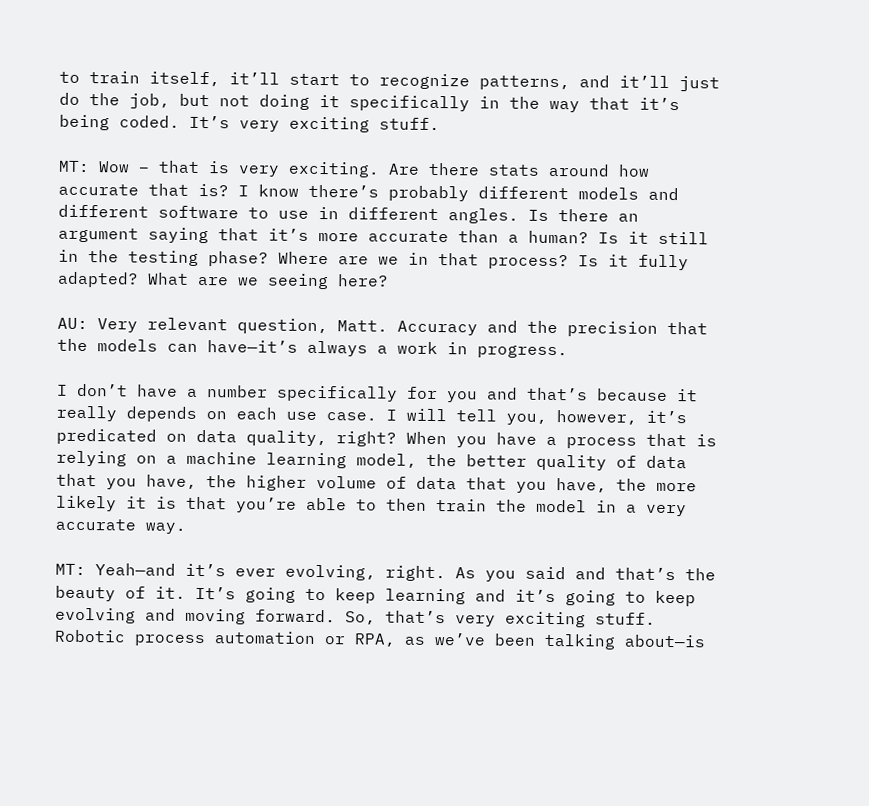to train itself, it’ll start to recognize patterns, and it’ll just do the job, but not doing it specifically in the way that it’s being coded. It’s very exciting stuff.

MT: Wow – that is very exciting. Are there stats around how accurate that is? I know there’s probably different models and different software to use in different angles. Is there an argument saying that it’s more accurate than a human? Is it still in the testing phase? Where are we in that process? Is it fully adapted? What are we seeing here?

AU: Very relevant question, Matt. Accuracy and the precision that the models can have—it’s always a work in progress.

I don’t have a number specifically for you and that’s because it really depends on each use case. I will tell you, however, it’s predicated on data quality, right? When you have a process that is relying on a machine learning model, the better quality of data that you have, the higher volume of data that you have, the more likely it is that you’re able to then train the model in a very accurate way.

MT: Yeah—and it’s ever evolving, right. As you said and that’s the beauty of it. It’s going to keep learning and it’s going to keep evolving and moving forward. So, that’s very exciting stuff. Robotic process automation or RPA, as we’ve been talking about—is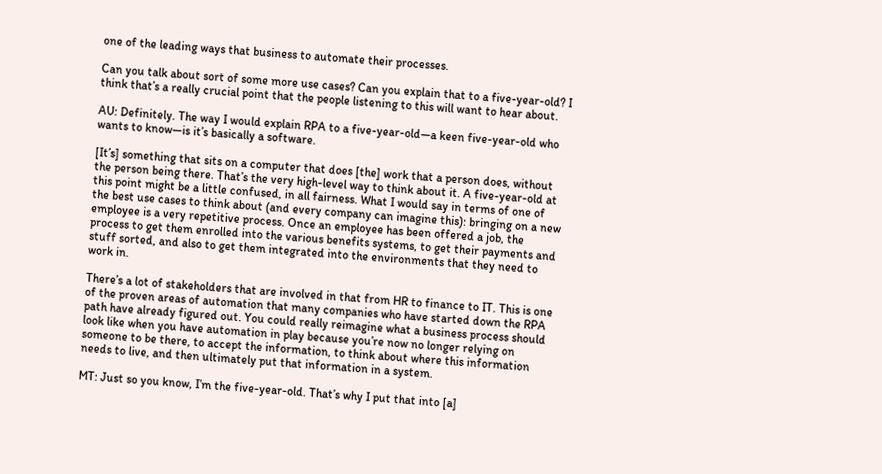one of the leading ways that business to automate their processes.

Can you talk about sort of some more use cases? Can you explain that to a five-year-old? I think that’s a really crucial point that the people listening to this will want to hear about.

AU: Definitely. The way I would explain RPA to a five-year-old—a keen five-year-old who wants to know—is it’s basically a software.

[It’s] something that sits on a computer that does [the] work that a person does, without the person being there. That’s the very high-level way to think about it. A five-year-old at this point might be a little confused, in all fairness. What I would say in terms of one of the best use cases to think about (and every company can imagine this): bringing on a new employee is a very repetitive process. Once an employee has been offered a job, the process to get them enrolled into the various benefits systems, to get their payments and stuff sorted, and also to get them integrated into the environments that they need to work in.

There’s a lot of stakeholders that are involved in that from HR to finance to IT. This is one of the proven areas of automation that many companies who have started down the RPA path have already figured out. You could really reimagine what a business process should look like when you have automation in play because you’re now no longer relying on someone to be there, to accept the information, to think about where this information needs to live, and then ultimately put that information in a system.

MT: Just so you know, I’m the five-year-old. That’s why I put that into [a]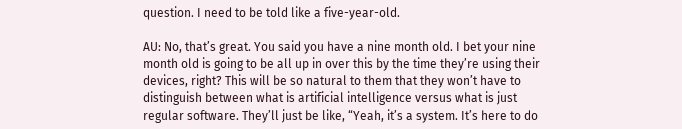question. I need to be told like a five-year-old.

AU: No, that’s great. You said you have a nine month old. I bet your nine month old is going to be all up in over this by the time they’re using their devices, right? This will be so natural to them that they won’t have to distinguish between what is artificial intelligence versus what is just regular software. They’ll just be like, “Yeah, it’s a system. It’s here to do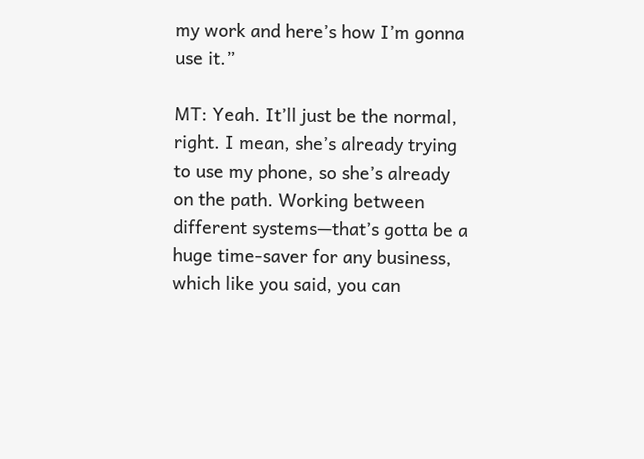my work and here’s how I’m gonna use it.”

MT: Yeah. It’ll just be the normal, right. I mean, she’s already trying to use my phone, so she’s already on the path. Working between different systems—that’s gotta be a huge time-saver for any business, which like you said, you can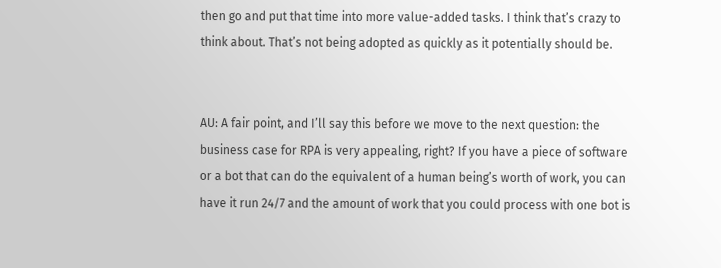then go and put that time into more value-added tasks. I think that’s crazy to think about. That’s not being adopted as quickly as it potentially should be.


AU: A fair point, and I’ll say this before we move to the next question: the business case for RPA is very appealing, right? If you have a piece of software or a bot that can do the equivalent of a human being’s worth of work, you can have it run 24/7 and the amount of work that you could process with one bot is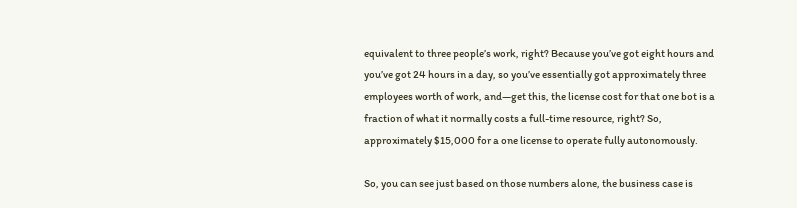equivalent to three people’s work, right? Because you’ve got eight hours and you’ve got 24 hours in a day, so you’ve essentially got approximately three employees worth of work, and—get this, the license cost for that one bot is a fraction of what it normally costs a full-time resource, right? So, approximately $15,000 for a one license to operate fully autonomously.

So, you can see just based on those numbers alone, the business case is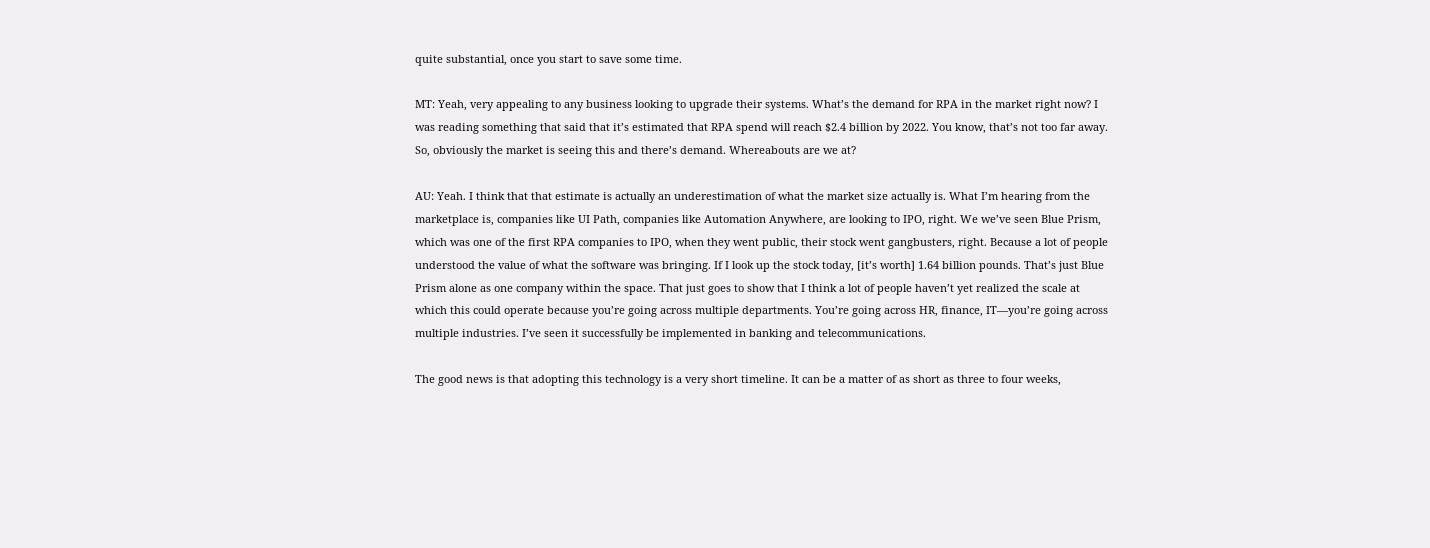quite substantial, once you start to save some time.

MT: Yeah, very appealing to any business looking to upgrade their systems. What’s the demand for RPA in the market right now? I was reading something that said that it’s estimated that RPA spend will reach $2.4 billion by 2022. You know, that’s not too far away. So, obviously the market is seeing this and there’s demand. Whereabouts are we at?

AU: Yeah. I think that that estimate is actually an underestimation of what the market size actually is. What I’m hearing from the marketplace is, companies like UI Path, companies like Automation Anywhere, are looking to IPO, right. We we’ve seen Blue Prism, which was one of the first RPA companies to IPO, when they went public, their stock went gangbusters, right. Because a lot of people understood the value of what the software was bringing. If I look up the stock today, [it’s worth] 1.64 billion pounds. That’s just Blue Prism alone as one company within the space. That just goes to show that I think a lot of people haven’t yet realized the scale at which this could operate because you’re going across multiple departments. You’re going across HR, finance, IT—you’re going across multiple industries. I’ve seen it successfully be implemented in banking and telecommunications.

The good news is that adopting this technology is a very short timeline. It can be a matter of as short as three to four weeks,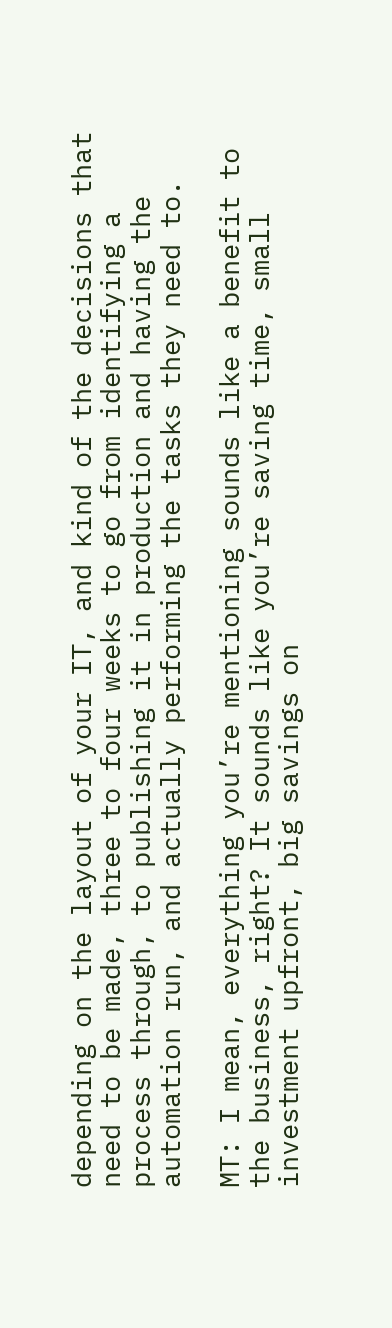depending on the layout of your IT, and kind of the decisions that need to be made, three to four weeks to go from identifying a process through, to publishing it in production and having the automation run, and actually performing the tasks they need to.

MT: I mean, everything you’re mentioning sounds like a benefit to the business, right? It sounds like you’re saving time, small investment upfront, big savings on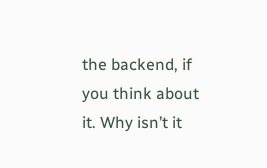the backend, if you think about it. Why isn’t it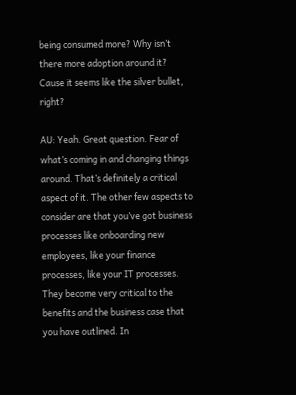being consumed more? Why isn’t there more adoption around it? Cause it seems like the silver bullet, right?

AU: Yeah. Great question. Fear of what’s coming in and changing things around. That’s definitely a critical aspect of it. The other few aspects to consider are that you’ve got business processes like onboarding new employees, like your finance processes, like your IT processes. They become very critical to the benefits and the business case that you have outlined. In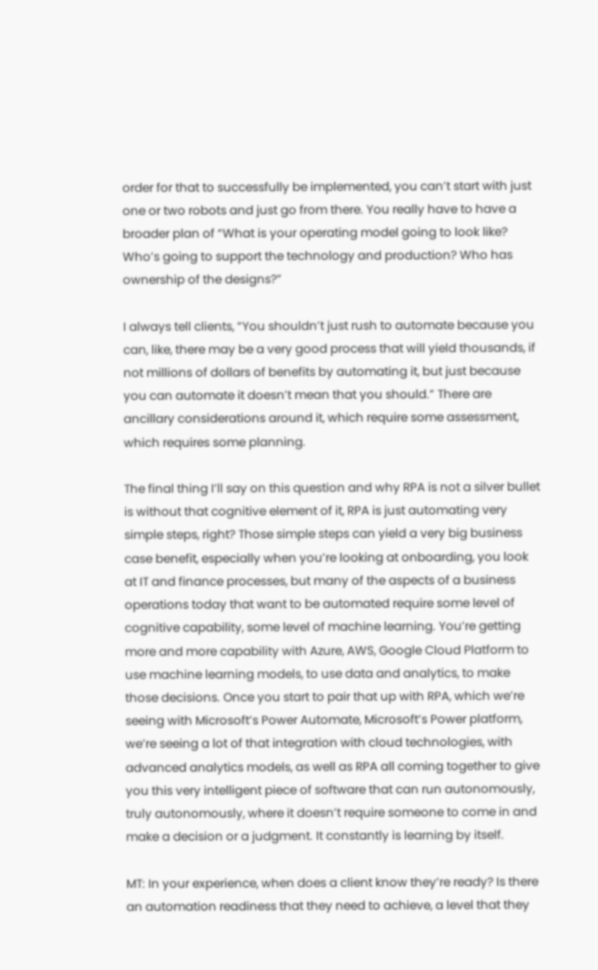order for that to successfully be implemented, you can’t start with just one or two robots and just go from there. You really have to have a broader plan of “What is your operating model going to look like? Who’s going to support the technology and production? Who has ownership of the designs?”

I always tell clients, “You shouldn’t just rush to automate because you can, like, there may be a very good process that will yield thousands, if not millions of dollars of benefits by automating it, but just because you can automate it doesn’t mean that you should.” There are ancillary considerations around it, which require some assessment, which requires some planning.

The final thing I’ll say on this question and why RPA is not a silver bullet is without that cognitive element of it, RPA is just automating very simple steps, right? Those simple steps can yield a very big business case benefit, especially when you’re looking at onboarding, you look at IT and finance processes, but many of the aspects of a business operations today that want to be automated require some level of cognitive capability, some level of machine learning. You’re getting more and more capability with Azure, AWS, Google Cloud Platform to use machine learning models, to use data and analytics, to make those decisions. Once you start to pair that up with RPA, which we’re seeing with Microsoft’s Power Automate, Microsoft’s Power platform, we’re seeing a lot of that integration with cloud technologies, with advanced analytics models, as well as RPA all coming together to give you this very intelligent piece of software that can run autonomously, truly autonomously, where it doesn’t require someone to come in and make a decision or a judgment. It constantly is learning by itself.

MT: In your experience, when does a client know they’re ready? Is there an automation readiness that they need to achieve, a level that they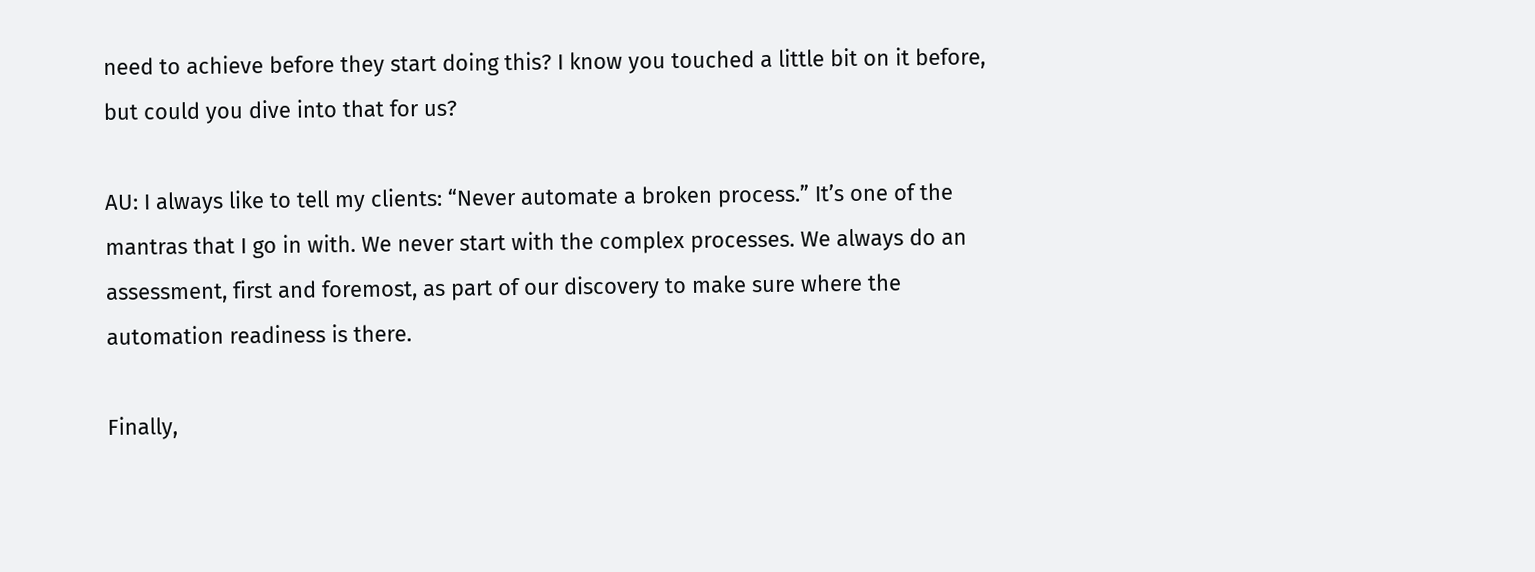need to achieve before they start doing this? I know you touched a little bit on it before, but could you dive into that for us?

AU: I always like to tell my clients: “Never automate a broken process.” It’s one of the mantras that I go in with. We never start with the complex processes. We always do an assessment, first and foremost, as part of our discovery to make sure where the automation readiness is there.

Finally,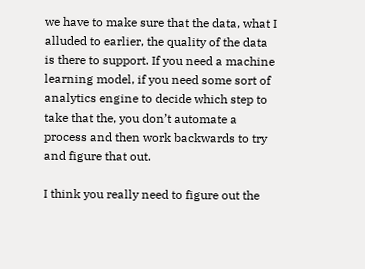we have to make sure that the data, what I alluded to earlier, the quality of the data is there to support. If you need a machine learning model, if you need some sort of analytics engine to decide which step to take that the, you don’t automate a process and then work backwards to try and figure that out.

I think you really need to figure out the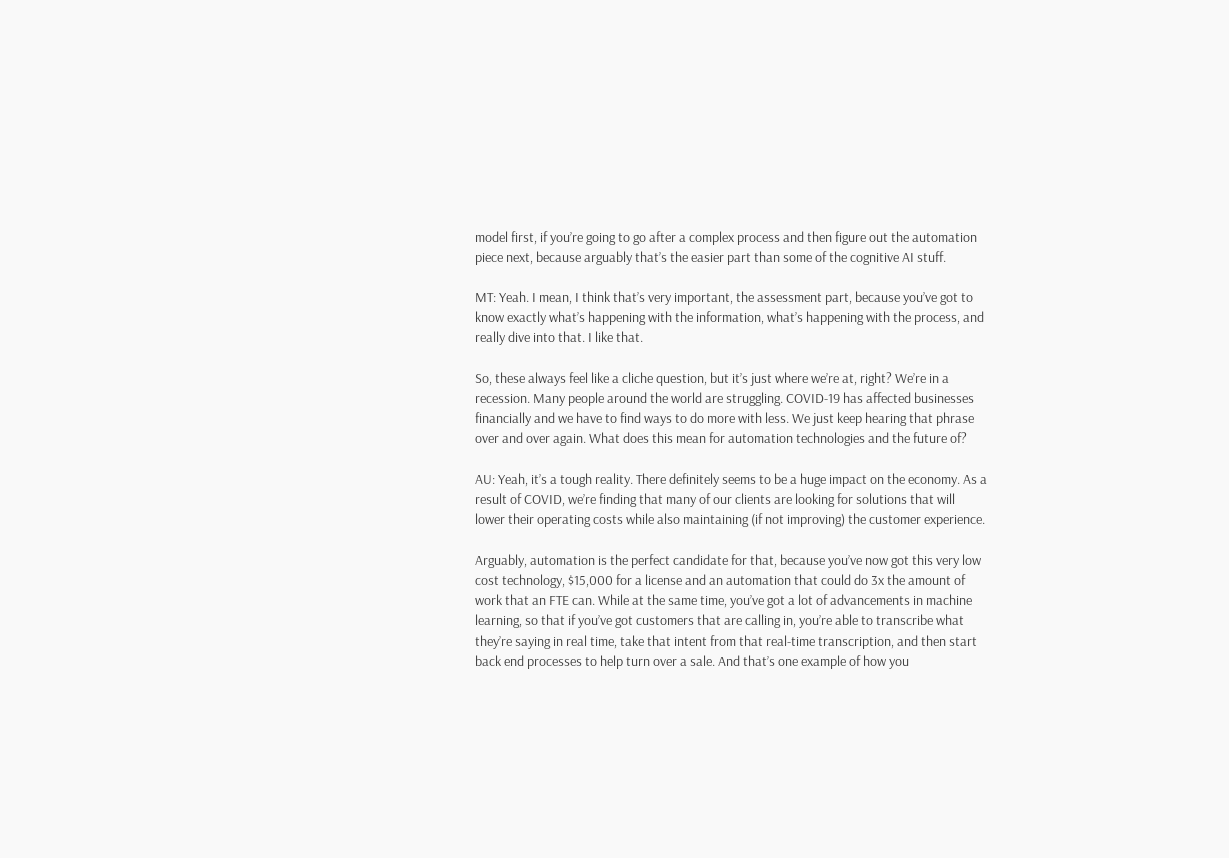model first, if you’re going to go after a complex process and then figure out the automation piece next, because arguably that’s the easier part than some of the cognitive AI stuff.

MT: Yeah. I mean, I think that’s very important, the assessment part, because you’ve got to know exactly what’s happening with the information, what’s happening with the process, and really dive into that. I like that.

So, these always feel like a cliche question, but it’s just where we’re at, right? We’re in a recession. Many people around the world are struggling. COVID-19 has affected businesses financially and we have to find ways to do more with less. We just keep hearing that phrase over and over again. What does this mean for automation technologies and the future of?

AU: Yeah, it’s a tough reality. There definitely seems to be a huge impact on the economy. As a result of COVID, we’re finding that many of our clients are looking for solutions that will lower their operating costs while also maintaining (if not improving) the customer experience.

Arguably, automation is the perfect candidate for that, because you’ve now got this very low cost technology, $15,000 for a license and an automation that could do 3x the amount of work that an FTE can. While at the same time, you’ve got a lot of advancements in machine learning, so that if you’ve got customers that are calling in, you’re able to transcribe what they’re saying in real time, take that intent from that real-time transcription, and then start back end processes to help turn over a sale. And that’s one example of how you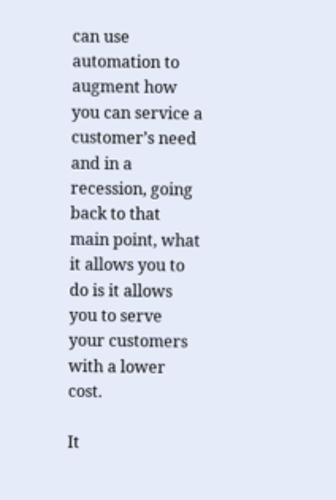can use automation to augment how you can service a customer’s need and in a recession, going back to that main point, what it allows you to do is it allows you to serve your customers with a lower cost.

It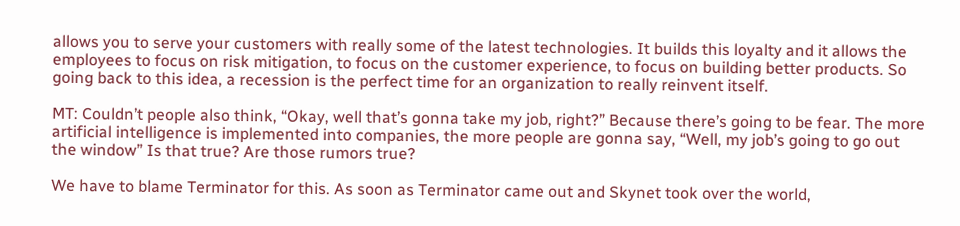allows you to serve your customers with really some of the latest technologies. It builds this loyalty and it allows the employees to focus on risk mitigation, to focus on the customer experience, to focus on building better products. So going back to this idea, a recession is the perfect time for an organization to really reinvent itself.

MT: Couldn’t people also think, “Okay, well that’s gonna take my job, right?” Because there’s going to be fear. The more artificial intelligence is implemented into companies, the more people are gonna say, “Well, my job’s going to go out the window” Is that true? Are those rumors true?

We have to blame Terminator for this. As soon as Terminator came out and Skynet took over the world,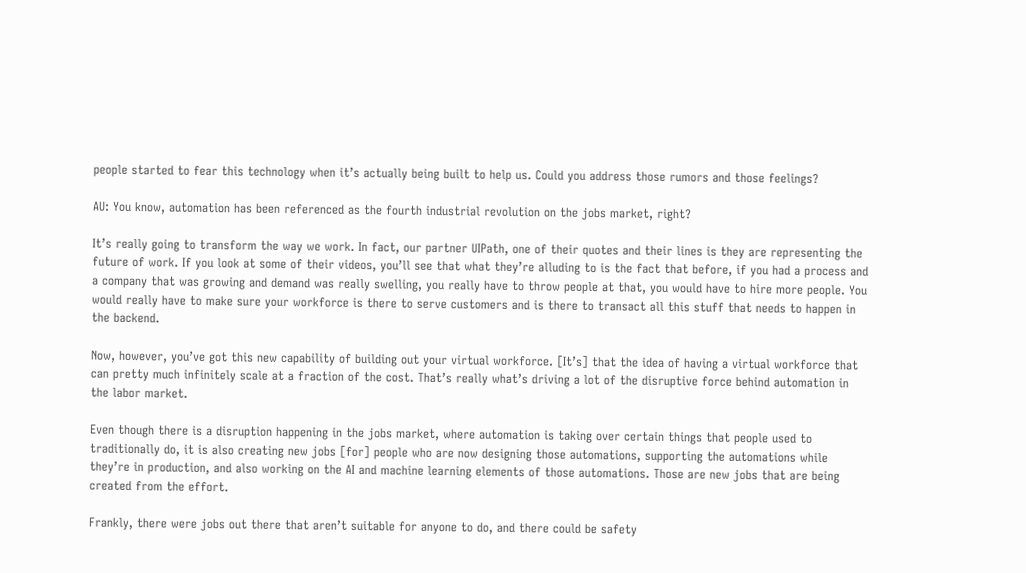people started to fear this technology when it’s actually being built to help us. Could you address those rumors and those feelings?

AU: You know, automation has been referenced as the fourth industrial revolution on the jobs market, right?

It’s really going to transform the way we work. In fact, our partner UIPath, one of their quotes and their lines is they are representing the future of work. If you look at some of their videos, you’ll see that what they’re alluding to is the fact that before, if you had a process and a company that was growing and demand was really swelling, you really have to throw people at that, you would have to hire more people. You would really have to make sure your workforce is there to serve customers and is there to transact all this stuff that needs to happen in the backend.

Now, however, you’ve got this new capability of building out your virtual workforce. [It’s] that the idea of having a virtual workforce that can pretty much infinitely scale at a fraction of the cost. That’s really what’s driving a lot of the disruptive force behind automation in the labor market.

Even though there is a disruption happening in the jobs market, where automation is taking over certain things that people used to traditionally do, it is also creating new jobs [for] people who are now designing those automations, supporting the automations while they’re in production, and also working on the AI and machine learning elements of those automations. Those are new jobs that are being created from the effort.

Frankly, there were jobs out there that aren’t suitable for anyone to do, and there could be safety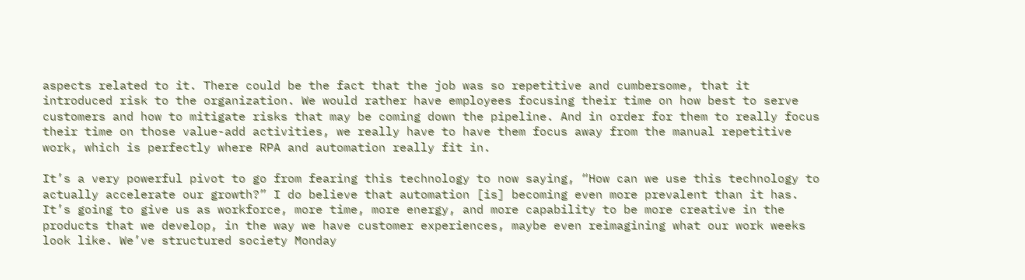aspects related to it. There could be the fact that the job was so repetitive and cumbersome, that it introduced risk to the organization. We would rather have employees focusing their time on how best to serve customers and how to mitigate risks that may be coming down the pipeline. And in order for them to really focus their time on those value-add activities, we really have to have them focus away from the manual repetitive work, which is perfectly where RPA and automation really fit in.

It’s a very powerful pivot to go from fearing this technology to now saying, “How can we use this technology to actually accelerate our growth?” I do believe that automation [is] becoming even more prevalent than it has. It’s going to give us as workforce, more time, more energy, and more capability to be more creative in the products that we develop, in the way we have customer experiences, maybe even reimagining what our work weeks look like. We’ve structured society Monday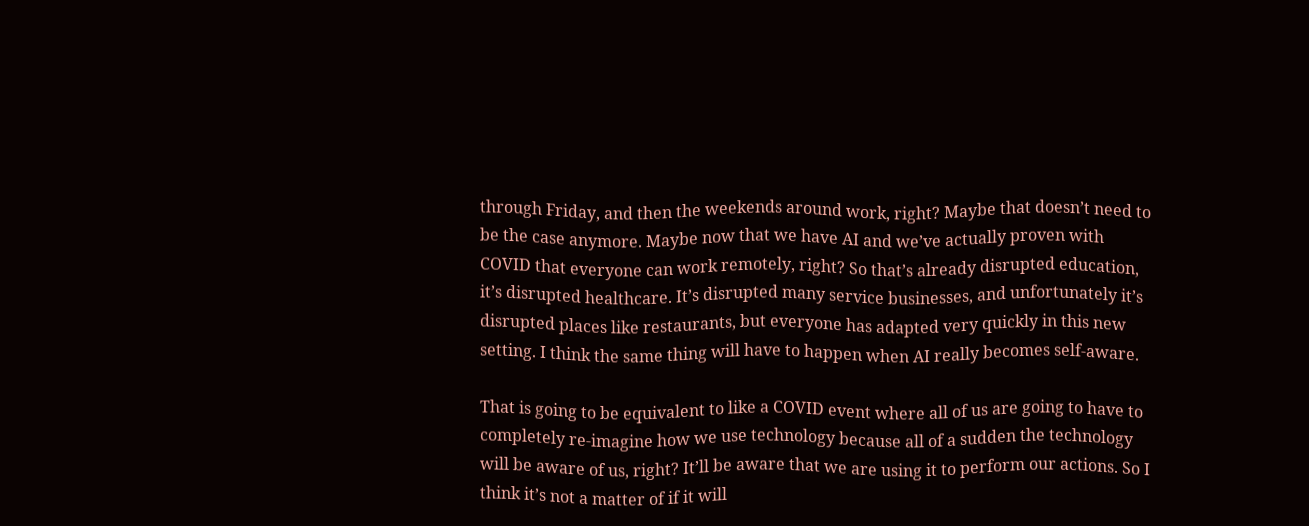through Friday, and then the weekends around work, right? Maybe that doesn’t need to be the case anymore. Maybe now that we have AI and we’ve actually proven with COVID that everyone can work remotely, right? So that’s already disrupted education, it’s disrupted healthcare. It’s disrupted many service businesses, and unfortunately it’s disrupted places like restaurants, but everyone has adapted very quickly in this new setting. I think the same thing will have to happen when AI really becomes self-aware.

That is going to be equivalent to like a COVID event where all of us are going to have to completely re-imagine how we use technology because all of a sudden the technology will be aware of us, right? It’ll be aware that we are using it to perform our actions. So I think it’s not a matter of if it will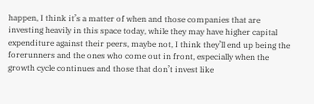happen, I think it’s a matter of when and those companies that are investing heavily in this space today, while they may have higher capital expenditure against their peers, maybe not, I think they’ll end up being the forerunners and the ones who come out in front, especially when the growth cycle continues and those that don’t invest like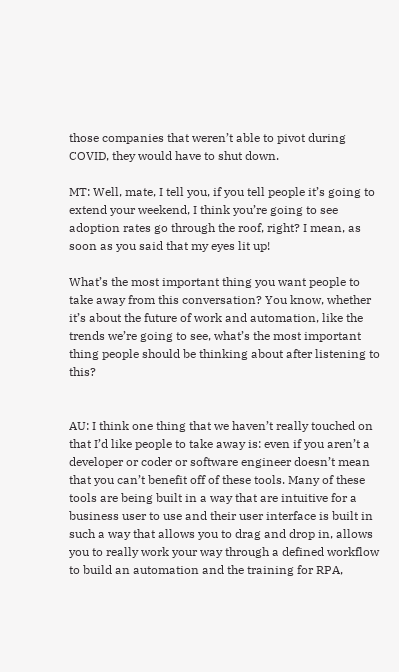those companies that weren’t able to pivot during COVID, they would have to shut down.

MT: Well, mate, I tell you, if you tell people it’s going to extend your weekend, I think you’re going to see adoption rates go through the roof, right? I mean, as soon as you said that my eyes lit up!

What’s the most important thing you want people to take away from this conversation? You know, whether it’s about the future of work and automation, like the trends we’re going to see, what’s the most important thing people should be thinking about after listening to this?


AU: I think one thing that we haven’t really touched on that I’d like people to take away is: even if you aren’t a developer or coder or software engineer doesn’t mean that you can’t benefit off of these tools. Many of these tools are being built in a way that are intuitive for a business user to use and their user interface is built in such a way that allows you to drag and drop in, allows you to really work your way through a defined workflow to build an automation and the training for RPA,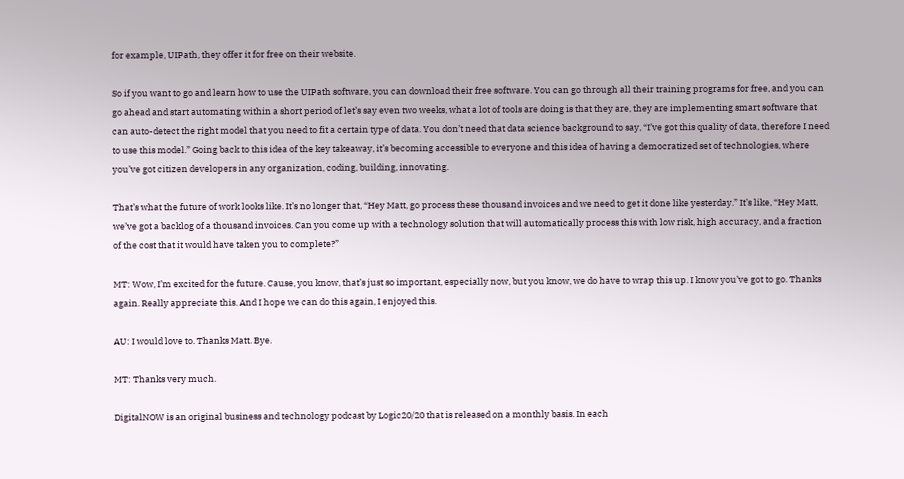for example, UIPath, they offer it for free on their website.

So if you want to go and learn how to use the UIPath software, you can download their free software. You can go through all their training programs for free, and you can go ahead and start automating within a short period of let’s say even two weeks, what a lot of tools are doing is that they are, they are implementing smart software that can auto-detect the right model that you need to fit a certain type of data. You don’t need that data science background to say, “I’ve got this quality of data, therefore I need to use this model.” Going back to this idea of the key takeaway, it’s becoming accessible to everyone and this idea of having a democratized set of technologies, where you’ve got citizen developers in any organization, coding, building, innovating.

That’s what the future of work looks like. It’s no longer that, “Hey Matt, go process these thousand invoices and we need to get it done like yesterday.” It’s like, “Hey Matt, we’ve got a backlog of a thousand invoices. Can you come up with a technology solution that will automatically process this with low risk, high accuracy, and a fraction of the cost that it would have taken you to complete?”

MT: Wow, I’m excited for the future. Cause, you know, that’s just so important, especially now, but you know, we do have to wrap this up. I know you’ve got to go. Thanks again. Really appreciate this. And I hope we can do this again, I enjoyed this.

AU: I would love to. Thanks Matt. Bye.

MT: Thanks very much.

DigitalNOW is an original business and technology podcast by Logic20/20 that is released on a monthly basis. In each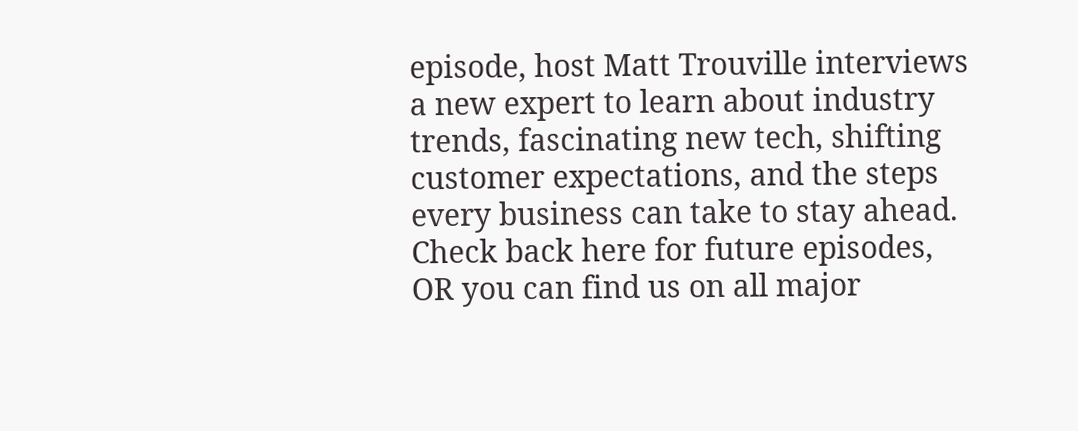episode, host Matt Trouville interviews a new expert to learn about industry trends, fascinating new tech, shifting customer expectations, and the steps every business can take to stay ahead. Check back here for future episodes, OR you can find us on all major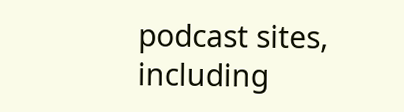podcast sites, including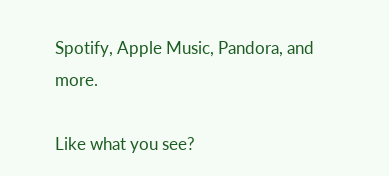Spotify, Apple Music, Pandora, and more.

Like what you see?